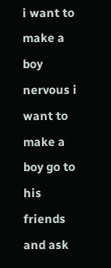i want to make a boy nervous i want to make a boy go to his friends and ask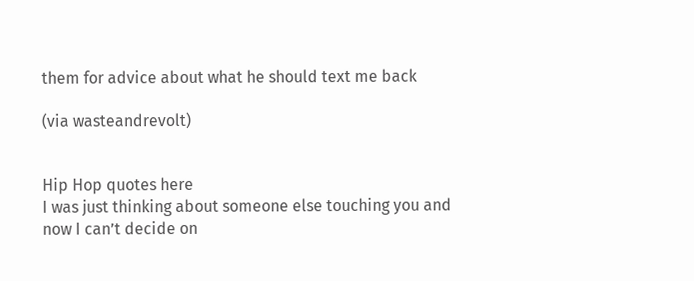them for advice about what he should text me back

(via wasteandrevolt)


Hip Hop quotes here
I was just thinking about someone else touching you and now I can’t decide on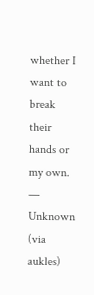whether I want to break their hands or my own.
— Unknown  (via aukles)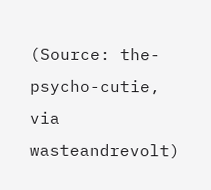(Source: the-psycho-cutie, via wasteandrevolt)